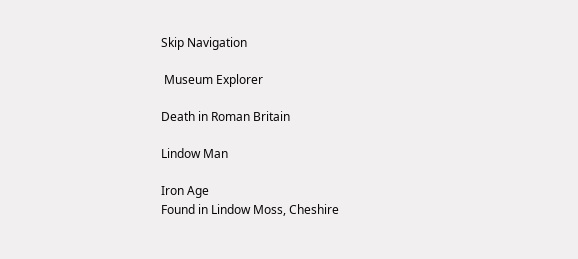Skip Navigation

 Museum Explorer

Death in Roman Britain

Lindow Man

Iron Age
Found in Lindow Moss, Cheshire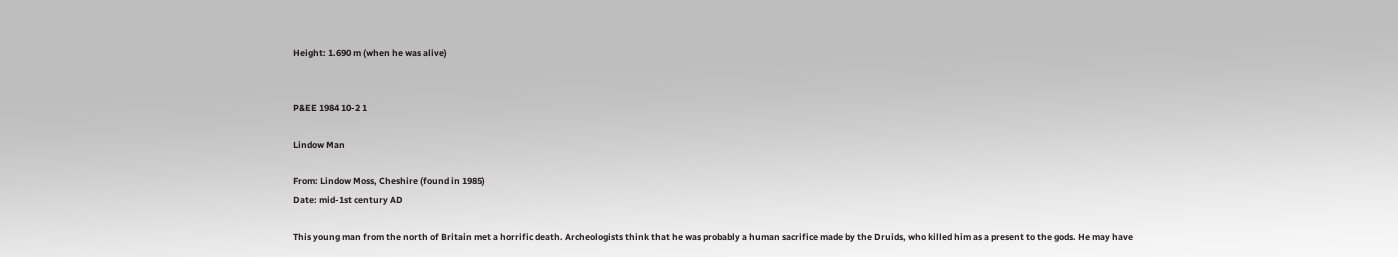Height: 1.690 m (when he was alive)


P&EE 1984 10-2 1

Lindow Man

From: Lindow Moss, Cheshire (found in 1985)
Date: mid-1st century AD

This young man from the north of Britain met a horrific death. Archeologists think that he was probably a human sacrifice made by the Druids, who killed him as a present to the gods. He may have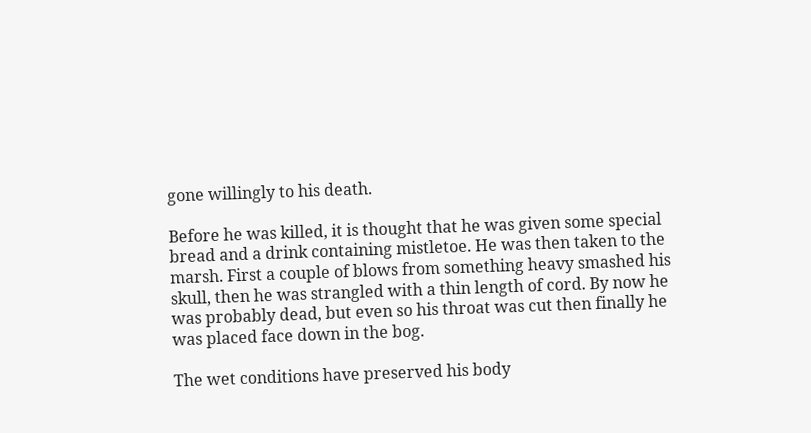gone willingly to his death.

Before he was killed, it is thought that he was given some special bread and a drink containing mistletoe. He was then taken to the marsh. First a couple of blows from something heavy smashed his skull, then he was strangled with a thin length of cord. By now he was probably dead, but even so his throat was cut then finally he was placed face down in the bog.

The wet conditions have preserved his body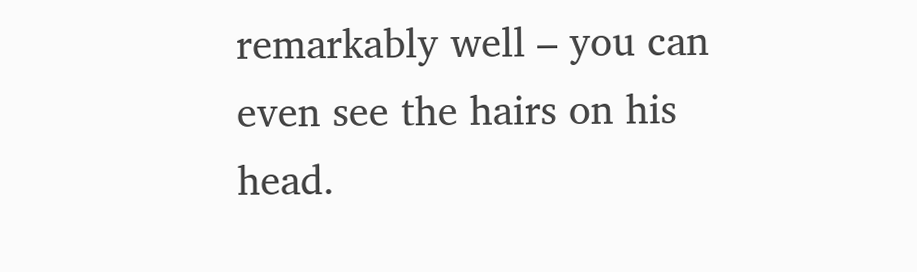remarkably well – you can even see the hairs on his head.